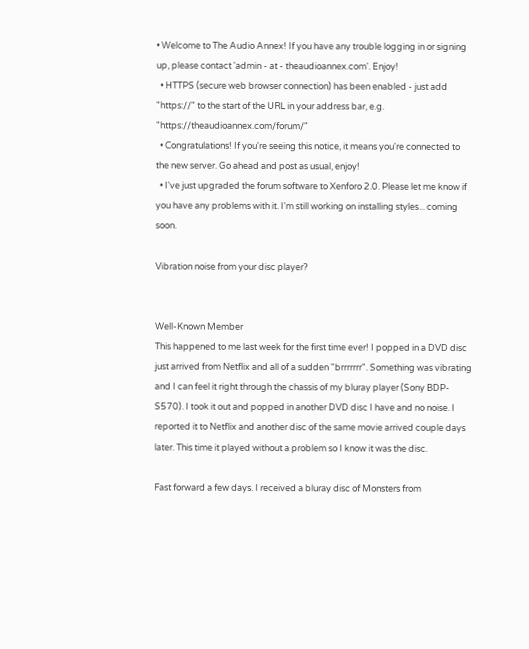• Welcome to The Audio Annex! If you have any trouble logging in or signing up, please contact 'admin - at - theaudioannex.com'. Enjoy!
  • HTTPS (secure web browser connection) has been enabled - just add "https://" to the start of the URL in your address bar, e.g. "https://theaudioannex.com/forum/"
  • Congratulations! If you're seeing this notice, it means you're connected to the new server. Go ahead and post as usual, enjoy!
  • I've just upgraded the forum software to Xenforo 2.0. Please let me know if you have any problems with it. I'm still working on installing styles... coming soon.

Vibration noise from your disc player?


Well-Known Member
This happened to me last week for the first time ever! I popped in a DVD disc just arrived from Netflix and all of a sudden "brrrrrrr". Something was vibrating and I can feel it right through the chassis of my bluray player (Sony BDP-S570). I took it out and popped in another DVD disc I have and no noise. I reported it to Netflix and another disc of the same movie arrived couple days later. This time it played without a problem so I know it was the disc.

Fast forward a few days. I received a bluray disc of Monsters from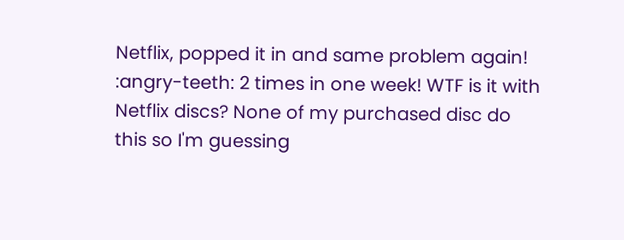Netflix, popped it in and same problem again! :angry-teeth: 2 times in one week! WTF is it with Netflix discs? None of my purchased disc do this so I'm guessing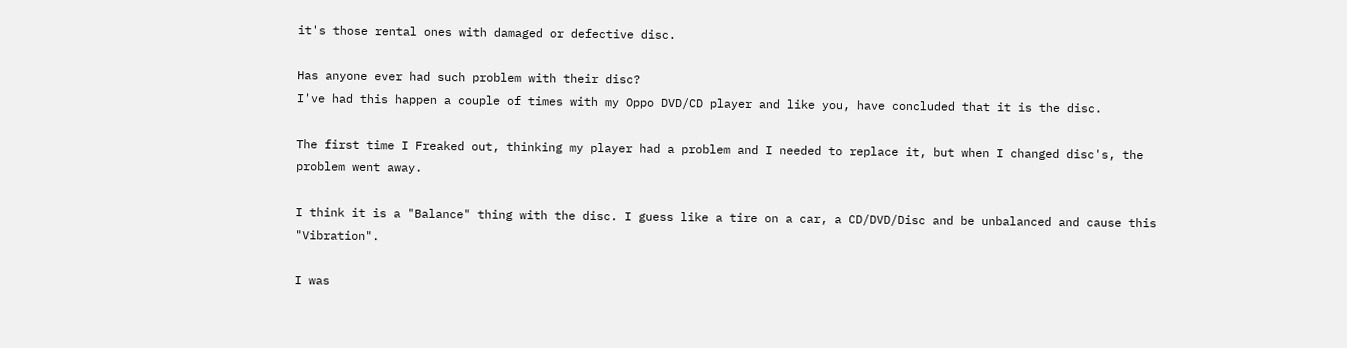it's those rental ones with damaged or defective disc.

Has anyone ever had such problem with their disc?
I've had this happen a couple of times with my Oppo DVD/CD player and like you, have concluded that it is the disc.

The first time I Freaked out, thinking my player had a problem and I needed to replace it, but when I changed disc's, the problem went away.

I think it is a "Balance" thing with the disc. I guess like a tire on a car, a CD/DVD/Disc and be unbalanced and cause this "Vibration".

I was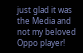just glad it was the Media and not my beloved Oppo player!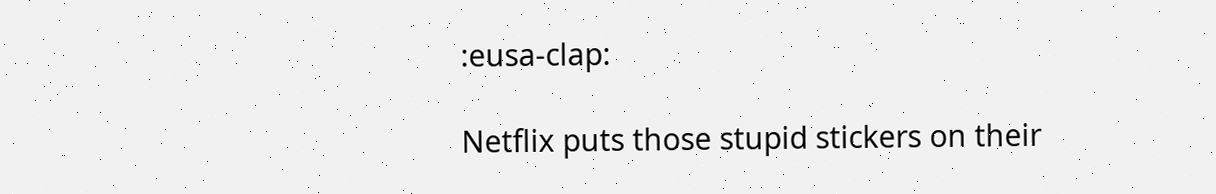:eusa-clap:

Netflix puts those stupid stickers on their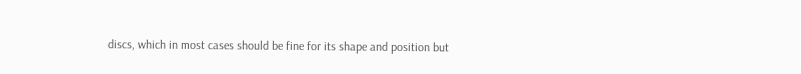discs, which in most cases should be fine for its shape and position but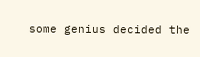some genius decided the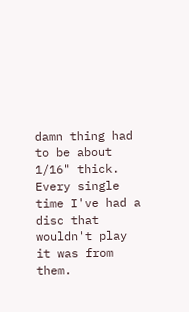damn thing had to be about 1/16" thick.
Every single time I've had a disc that wouldn't play it was from them.